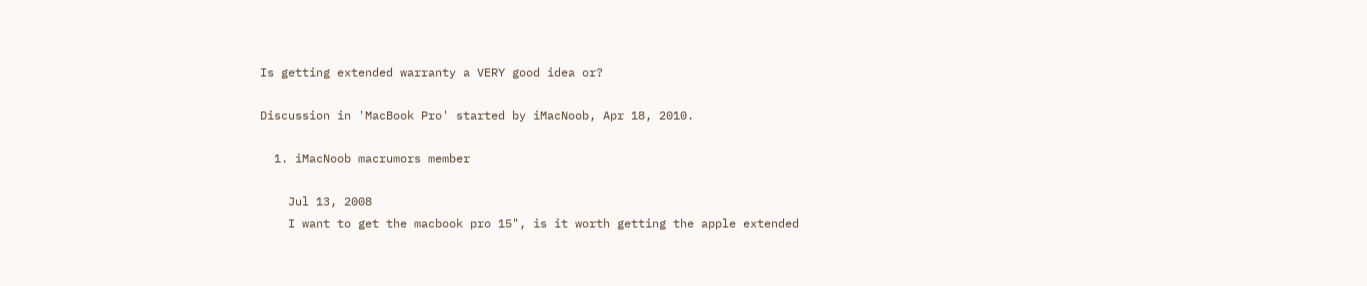Is getting extended warranty a VERY good idea or?

Discussion in 'MacBook Pro' started by iMacNoob, Apr 18, 2010.

  1. iMacNoob macrumors member

    Jul 13, 2008
    I want to get the macbook pro 15", is it worth getting the apple extended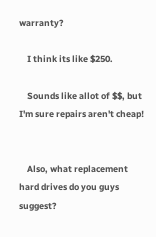warranty?

    I think its like $250.

    Sounds like allot of $$, but I'm sure repairs aren't cheap!


    Also, what replacement hard drives do you guys suggest?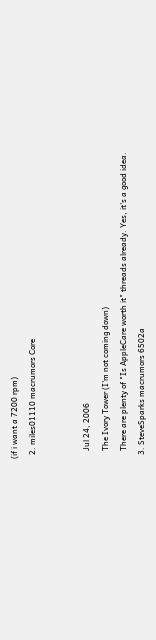(if i want a 7200 rpm)
  2. miles01110 macrumors Core


    Jul 24, 2006
    The Ivory Tower (I'm not coming down)
    There are plenty of "Is AppleCare worth it" threads already. Yes, it's a good idea.
  3. SteveSparks macrumors 6502a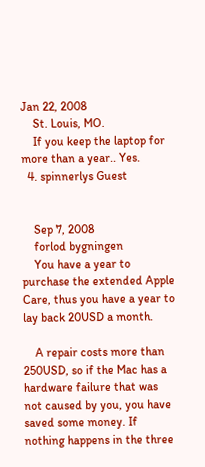Jan 22, 2008
    St. Louis, MO.
    If you keep the laptop for more than a year.. Yes.
  4. spinnerlys Guest


    Sep 7, 2008
    forlod bygningen
    You have a year to purchase the extended Apple Care, thus you have a year to lay back 20USD a month.

    A repair costs more than 250USD, so if the Mac has a hardware failure that was not caused by you, you have saved some money. If nothing happens in the three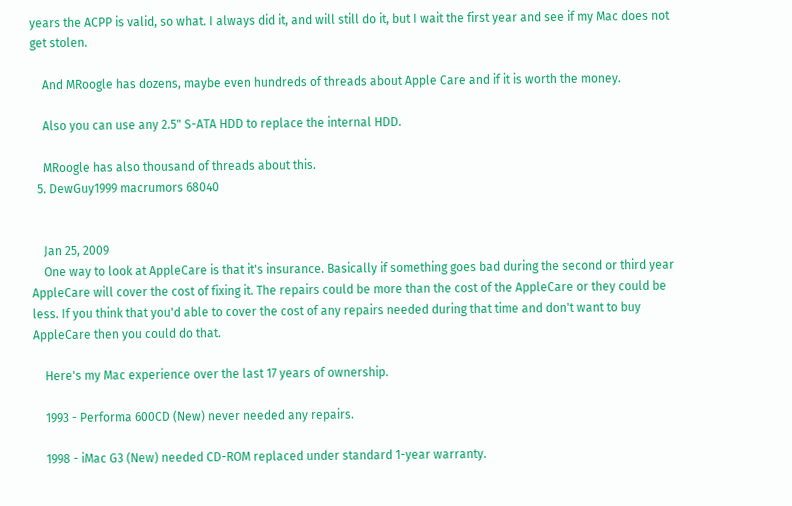years the ACPP is valid, so what. I always did it, and will still do it, but I wait the first year and see if my Mac does not get stolen.

    And MRoogle has dozens, maybe even hundreds of threads about Apple Care and if it is worth the money.

    Also you can use any 2.5" S-ATA HDD to replace the internal HDD.

    MRoogle has also thousand of threads about this.
  5. DewGuy1999 macrumors 68040


    Jan 25, 2009
    One way to look at AppleCare is that it's insurance. Basically if something goes bad during the second or third year AppleCare will cover the cost of fixing it. The repairs could be more than the cost of the AppleCare or they could be less. If you think that you'd able to cover the cost of any repairs needed during that time and don't want to buy AppleCare then you could do that.

    Here's my Mac experience over the last 17 years of ownership.

    1993 - Performa 600CD (New) never needed any repairs.

    1998 - iMac G3 (New) needed CD-ROM replaced under standard 1-year warranty.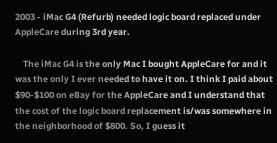2003 - iMac G4 (Refurb) needed logic board replaced under AppleCare during 3rd year.

    The iMac G4 is the only Mac I bought AppleCare for and it was the only I ever needed to have it on. I think I paid about $90-$100 on eBay for the AppleCare and I understand that the cost of the logic board replacement is/was somewhere in the neighborhood of $800. So, I guess it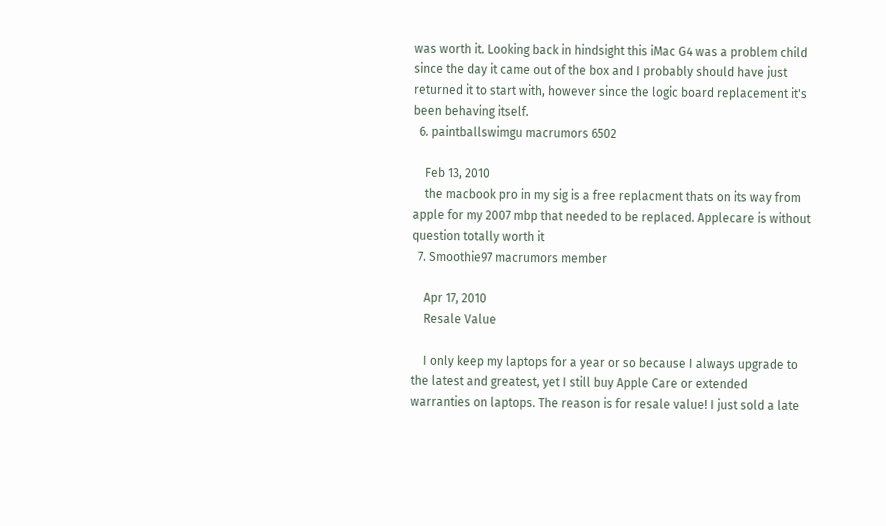was worth it. Looking back in hindsight this iMac G4 was a problem child since the day it came out of the box and I probably should have just returned it to start with, however since the logic board replacement it's been behaving itself.
  6. paintballswimgu macrumors 6502

    Feb 13, 2010
    the macbook pro in my sig is a free replacment thats on its way from apple for my 2007 mbp that needed to be replaced. Applecare is without question totally worth it
  7. Smoothie97 macrumors member

    Apr 17, 2010
    Resale Value

    I only keep my laptops for a year or so because I always upgrade to the latest and greatest, yet I still buy Apple Care or extended warranties on laptops. The reason is for resale value! I just sold a late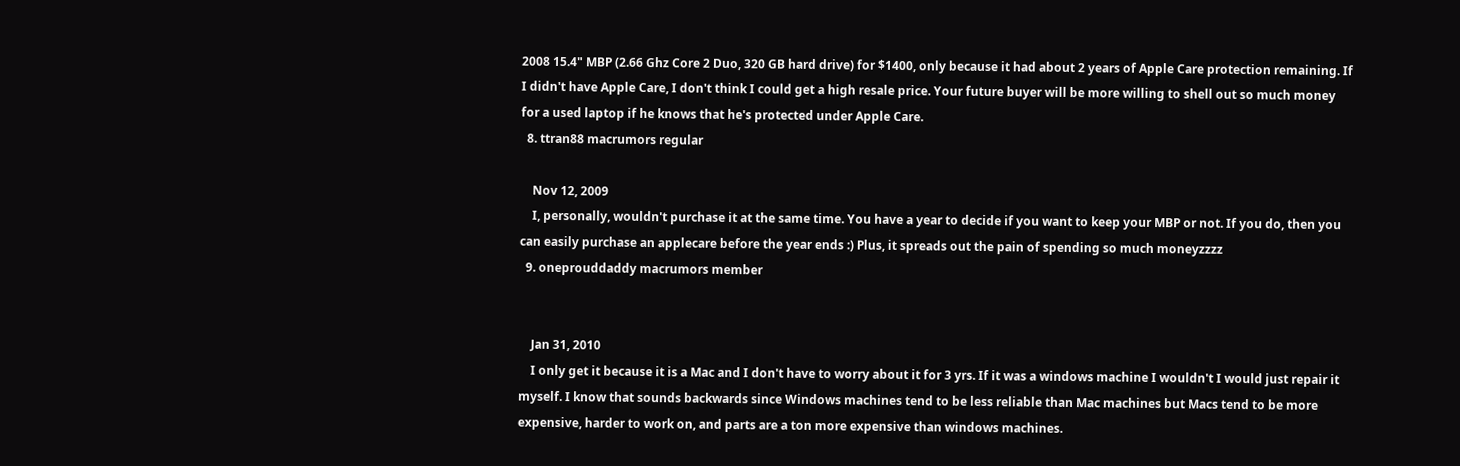2008 15.4" MBP (2.66 Ghz Core 2 Duo, 320 GB hard drive) for $1400, only because it had about 2 years of Apple Care protection remaining. If I didn't have Apple Care, I don't think I could get a high resale price. Your future buyer will be more willing to shell out so much money for a used laptop if he knows that he's protected under Apple Care.
  8. ttran88 macrumors regular

    Nov 12, 2009
    I, personally, wouldn't purchase it at the same time. You have a year to decide if you want to keep your MBP or not. If you do, then you can easily purchase an applecare before the year ends :) Plus, it spreads out the pain of spending so much moneyzzzz
  9. oneprouddaddy macrumors member


    Jan 31, 2010
    I only get it because it is a Mac and I don't have to worry about it for 3 yrs. If it was a windows machine I wouldn't I would just repair it myself. I know that sounds backwards since Windows machines tend to be less reliable than Mac machines but Macs tend to be more expensive, harder to work on, and parts are a ton more expensive than windows machines.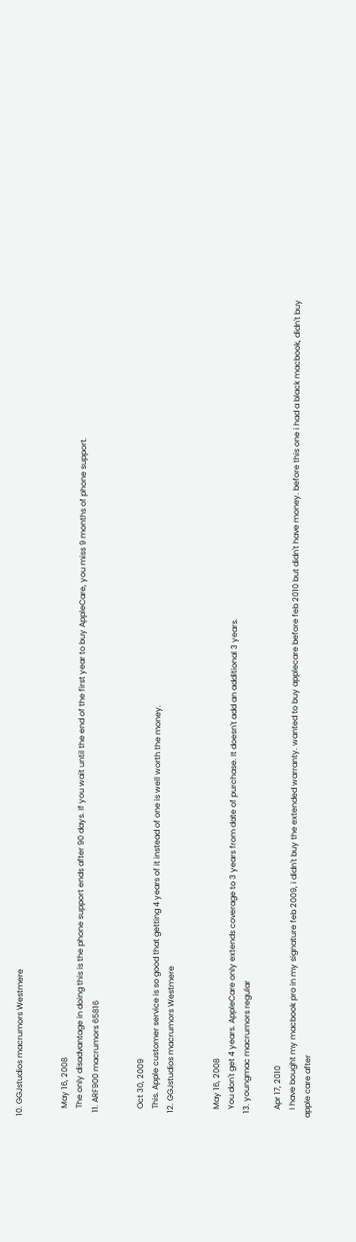10. GGJstudios macrumors Westmere


    May 16, 2008
    The only disadvantage in doing this is the phone support ends after 90 days. If you wait until the end of the first year to buy AppleCare, you miss 9 months of phone support.
  11. ARF900 macrumors 65816


    Oct 30, 2009
    This. Apple customer service is so good that getting 4 years of it instead of one is well worth the money.
  12. GGJstudios macrumors Westmere


    May 16, 2008
    You don't get 4 years. AppleCare only extends coverage to 3 years from date of purchase. It doesn't add an additional 3 years.
  13. youngmac macrumors regular

    Apr 17, 2010
    I have bought my macbook pro in my signature feb 2009, i didn't buy the extended warranty. wanted to buy applecare before feb 2010 but didn't have money. before this one i had a black macbook, didn't buy apple care after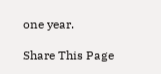one year.

Share This Page